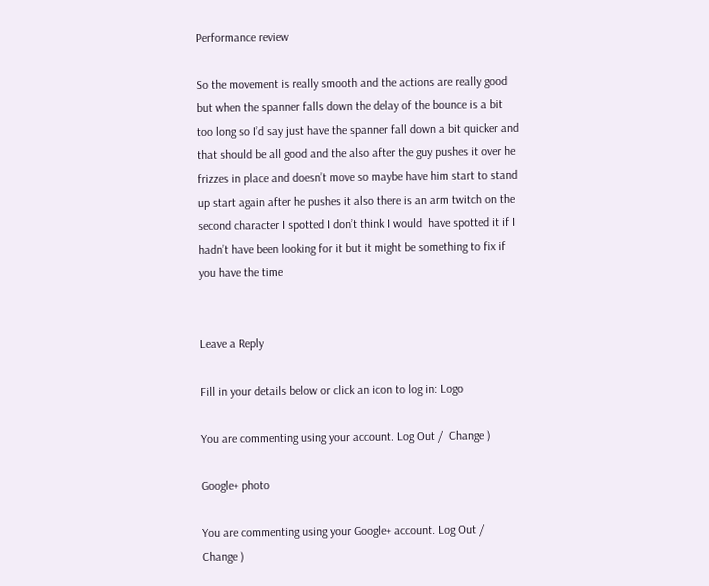Performance review

So the movement is really smooth and the actions are really good but when the spanner falls down the delay of the bounce is a bit too long so I’d say just have the spanner fall down a bit quicker and that should be all good and the also after the guy pushes it over he frizzes in place and doesn’t move so maybe have him start to stand up start again after he pushes it also there is an arm twitch on the second character I spotted I don’t think I would  have spotted it if I hadn’t have been looking for it but it might be something to fix if you have the time


Leave a Reply

Fill in your details below or click an icon to log in: Logo

You are commenting using your account. Log Out /  Change )

Google+ photo

You are commenting using your Google+ account. Log Out /  Change )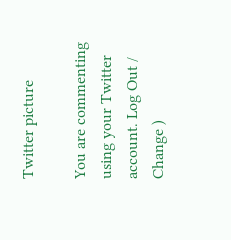Twitter picture

You are commenting using your Twitter account. Log Out /  Change )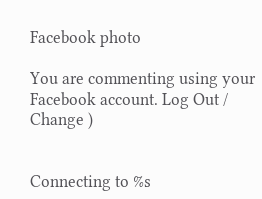Facebook photo

You are commenting using your Facebook account. Log Out /  Change )


Connecting to %s